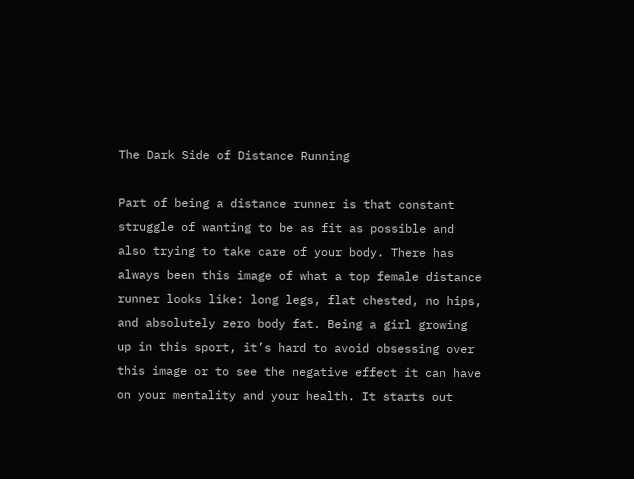The Dark Side of Distance Running

Part of being a distance runner is that constant struggle of wanting to be as fit as possible and also trying to take care of your body. There has always been this image of what a top female distance runner looks like: long legs, flat chested, no hips, and absolutely zero body fat. Being a girl growing up in this sport, it’s hard to avoid obsessing over this image or to see the negative effect it can have on your mentality and your health. It starts out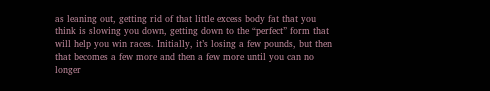as leaning out, getting rid of that little excess body fat that you think is slowing you down, getting down to the “perfect” form that will help you win races. Initially, it’s losing a few pounds, but then that becomes a few more and then a few more until you can no longer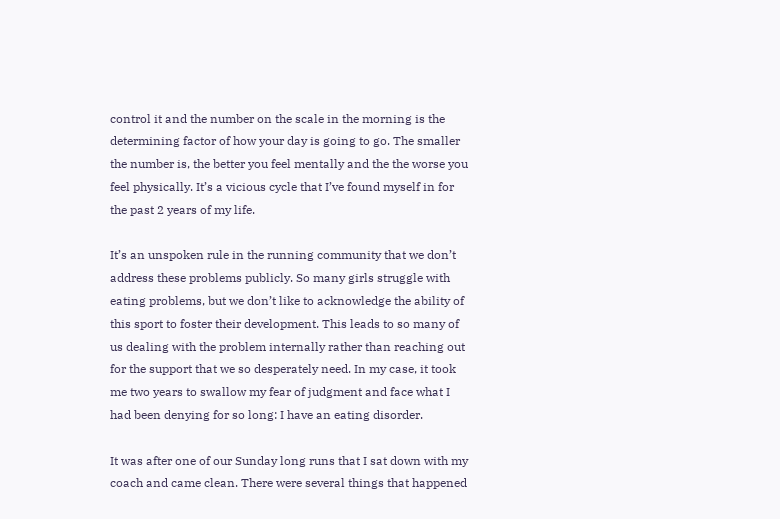control it and the number on the scale in the morning is the determining factor of how your day is going to go. The smaller the number is, the better you feel mentally and the the worse you feel physically. It’s a vicious cycle that I’ve found myself in for the past 2 years of my life.

It’s an unspoken rule in the running community that we don’t address these problems publicly. So many girls struggle with eating problems, but we don’t like to acknowledge the ability of this sport to foster their development. This leads to so many of us dealing with the problem internally rather than reaching out for the support that we so desperately need. In my case, it took me two years to swallow my fear of judgment and face what I had been denying for so long: I have an eating disorder.

It was after one of our Sunday long runs that I sat down with my coach and came clean. There were several things that happened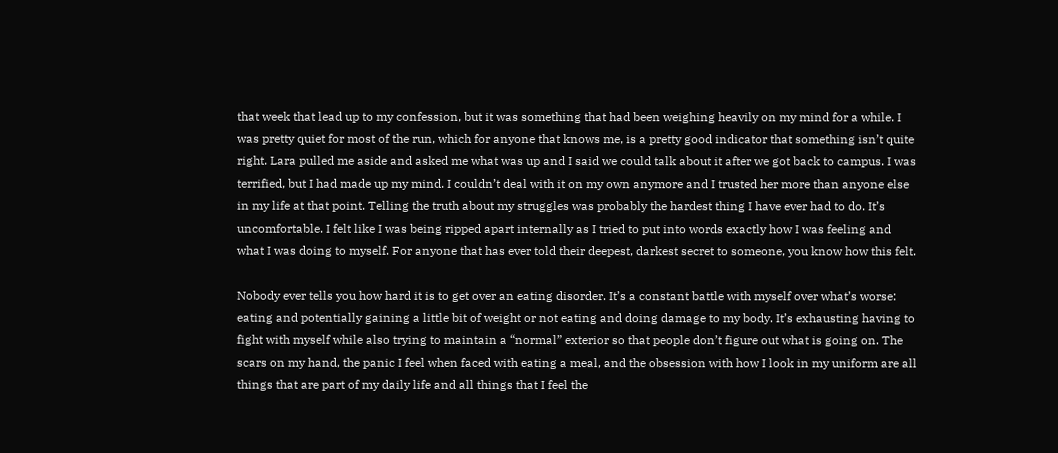that week that lead up to my confession, but it was something that had been weighing heavily on my mind for a while. I was pretty quiet for most of the run, which for anyone that knows me, is a pretty good indicator that something isn’t quite right. Lara pulled me aside and asked me what was up and I said we could talk about it after we got back to campus. I was terrified, but I had made up my mind. I couldn’t deal with it on my own anymore and I trusted her more than anyone else in my life at that point. Telling the truth about my struggles was probably the hardest thing I have ever had to do. It’s uncomfortable. I felt like I was being ripped apart internally as I tried to put into words exactly how I was feeling and what I was doing to myself. For anyone that has ever told their deepest, darkest secret to someone, you know how this felt.

Nobody ever tells you how hard it is to get over an eating disorder. It’s a constant battle with myself over what’s worse: eating and potentially gaining a little bit of weight or not eating and doing damage to my body. It’s exhausting having to fight with myself while also trying to maintain a “normal” exterior so that people don’t figure out what is going on. The scars on my hand, the panic I feel when faced with eating a meal, and the obsession with how I look in my uniform are all things that are part of my daily life and all things that I feel the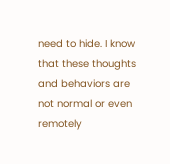need to hide. I know that these thoughts and behaviors are not normal or even remotely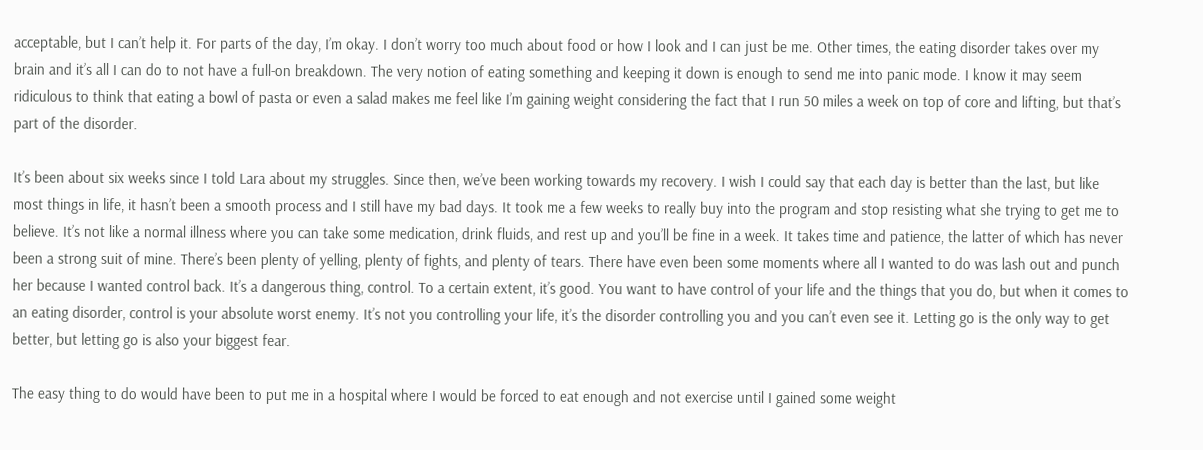acceptable, but I can’t help it. For parts of the day, I’m okay. I don’t worry too much about food or how I look and I can just be me. Other times, the eating disorder takes over my brain and it’s all I can do to not have a full-on breakdown. The very notion of eating something and keeping it down is enough to send me into panic mode. I know it may seem ridiculous to think that eating a bowl of pasta or even a salad makes me feel like I’m gaining weight considering the fact that I run 50 miles a week on top of core and lifting, but that’s part of the disorder.

It’s been about six weeks since I told Lara about my struggles. Since then, we’ve been working towards my recovery. I wish I could say that each day is better than the last, but like most things in life, it hasn’t been a smooth process and I still have my bad days. It took me a few weeks to really buy into the program and stop resisting what she trying to get me to believe. It’s not like a normal illness where you can take some medication, drink fluids, and rest up and you’ll be fine in a week. It takes time and patience, the latter of which has never been a strong suit of mine. There’s been plenty of yelling, plenty of fights, and plenty of tears. There have even been some moments where all I wanted to do was lash out and punch her because I wanted control back. It’s a dangerous thing, control. To a certain extent, it’s good. You want to have control of your life and the things that you do, but when it comes to an eating disorder, control is your absolute worst enemy. It’s not you controlling your life, it’s the disorder controlling you and you can’t even see it. Letting go is the only way to get better, but letting go is also your biggest fear.

The easy thing to do would have been to put me in a hospital where I would be forced to eat enough and not exercise until I gained some weight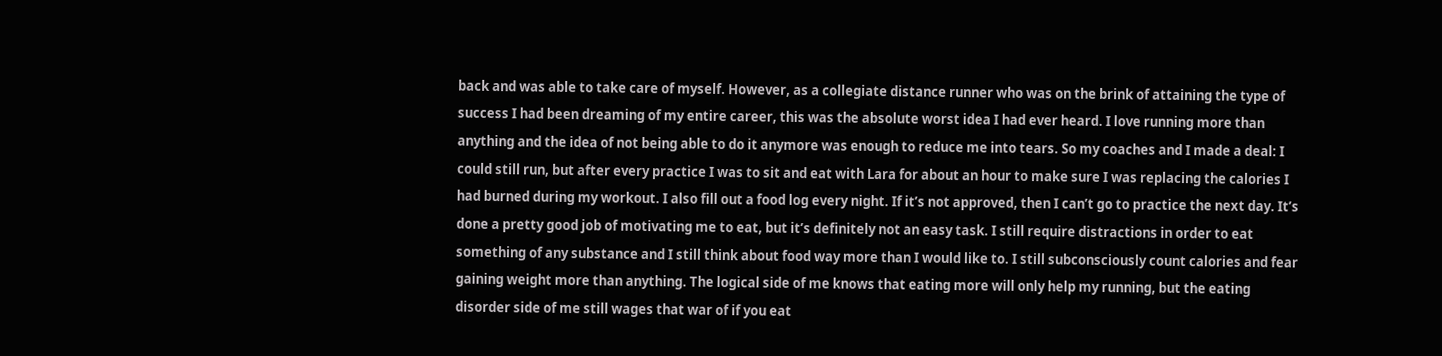back and was able to take care of myself. However, as a collegiate distance runner who was on the brink of attaining the type of success I had been dreaming of my entire career, this was the absolute worst idea I had ever heard. I love running more than anything and the idea of not being able to do it anymore was enough to reduce me into tears. So my coaches and I made a deal: I could still run, but after every practice I was to sit and eat with Lara for about an hour to make sure I was replacing the calories I had burned during my workout. I also fill out a food log every night. If it’s not approved, then I can’t go to practice the next day. It’s done a pretty good job of motivating me to eat, but it’s definitely not an easy task. I still require distractions in order to eat something of any substance and I still think about food way more than I would like to. I still subconsciously count calories and fear gaining weight more than anything. The logical side of me knows that eating more will only help my running, but the eating disorder side of me still wages that war of if you eat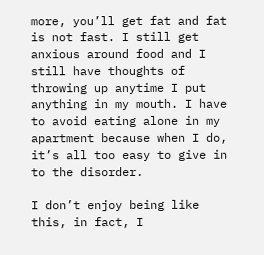more, you’ll get fat and fat is not fast. I still get anxious around food and I still have thoughts of throwing up anytime I put anything in my mouth. I have to avoid eating alone in my apartment because when I do, it’s all too easy to give in to the disorder.

I don’t enjoy being like this, in fact, I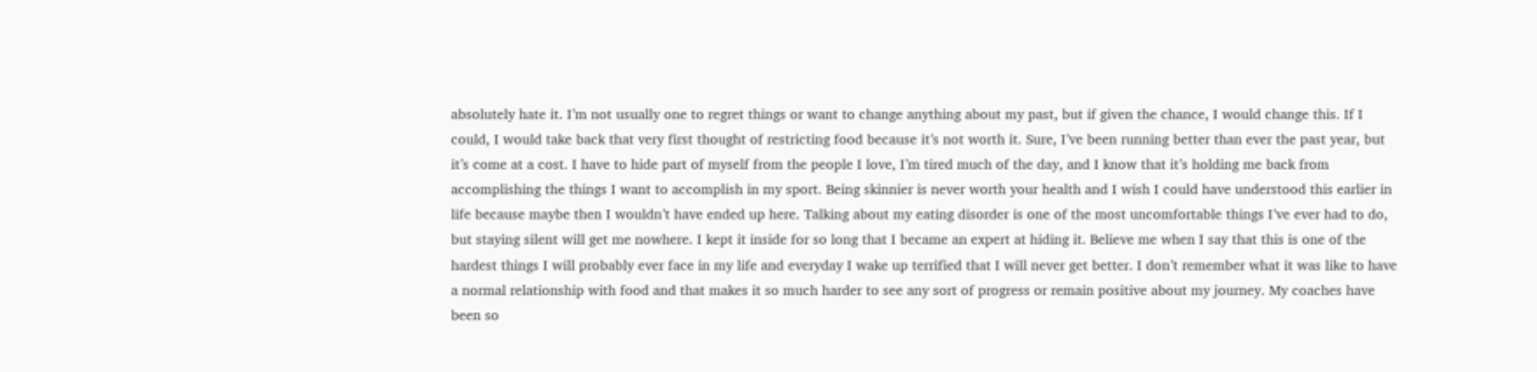absolutely hate it. I’m not usually one to regret things or want to change anything about my past, but if given the chance, I would change this. If I could, I would take back that very first thought of restricting food because it’s not worth it. Sure, I’ve been running better than ever the past year, but it’s come at a cost. I have to hide part of myself from the people I love, I’m tired much of the day, and I know that it’s holding me back from accomplishing the things I want to accomplish in my sport. Being skinnier is never worth your health and I wish I could have understood this earlier in life because maybe then I wouldn’t have ended up here. Talking about my eating disorder is one of the most uncomfortable things I’ve ever had to do, but staying silent will get me nowhere. I kept it inside for so long that I became an expert at hiding it. Believe me when I say that this is one of the hardest things I will probably ever face in my life and everyday I wake up terrified that I will never get better. I don’t remember what it was like to have a normal relationship with food and that makes it so much harder to see any sort of progress or remain positive about my journey. My coaches have been so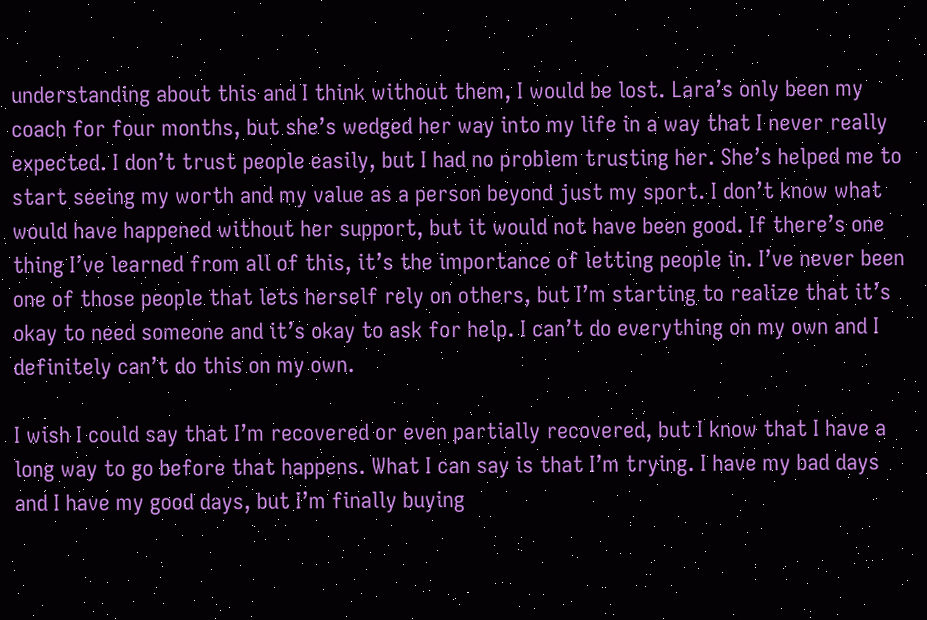understanding about this and I think without them, I would be lost. Lara’s only been my coach for four months, but she’s wedged her way into my life in a way that I never really expected. I don’t trust people easily, but I had no problem trusting her. She’s helped me to start seeing my worth and my value as a person beyond just my sport. I don’t know what would have happened without her support, but it would not have been good. If there’s one thing I’ve learned from all of this, it’s the importance of letting people in. I’ve never been one of those people that lets herself rely on others, but I’m starting to realize that it’s okay to need someone and it’s okay to ask for help. I can’t do everything on my own and I definitely can’t do this on my own.

I wish I could say that I’m recovered or even partially recovered, but I know that I have a long way to go before that happens. What I can say is that I’m trying. I have my bad days and I have my good days, but I’m finally buying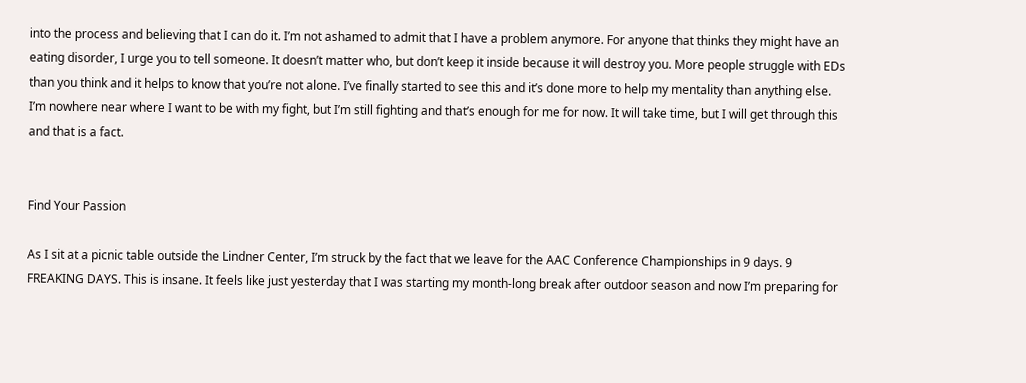into the process and believing that I can do it. I’m not ashamed to admit that I have a problem anymore. For anyone that thinks they might have an eating disorder, I urge you to tell someone. It doesn’t matter who, but don’t keep it inside because it will destroy you. More people struggle with EDs than you think and it helps to know that you’re not alone. I’ve finally started to see this and it’s done more to help my mentality than anything else. I’m nowhere near where I want to be with my fight, but I’m still fighting and that’s enough for me for now. It will take time, but I will get through this and that is a fact.


Find Your Passion

As I sit at a picnic table outside the Lindner Center, I’m struck by the fact that we leave for the AAC Conference Championships in 9 days. 9 FREAKING DAYS. This is insane. It feels like just yesterday that I was starting my month-long break after outdoor season and now I’m preparing for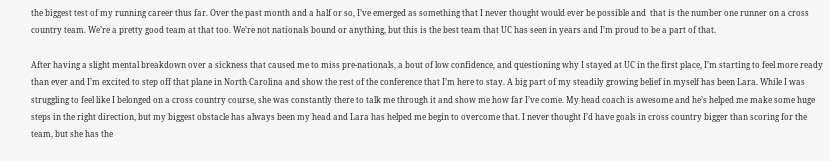the biggest test of my running career thus far. Over the past month and a half or so, I’ve emerged as something that I never thought would ever be possible and  that is the number one runner on a cross country team. We’re a pretty good team at that too. We’re not nationals bound or anything, but this is the best team that UC has seen in years and I’m proud to be a part of that.

After having a slight mental breakdown over a sickness that caused me to miss pre-nationals, a bout of low confidence, and questioning why I stayed at UC in the first place, I’m starting to feel more ready than ever and I’m excited to step off that plane in North Carolina and show the rest of the conference that I’m here to stay. A big part of my steadily growing belief in myself has been Lara. While I was struggling to feel like I belonged on a cross country course, she was constantly there to talk me through it and show me how far I’ve come. My head coach is awesome and he’s helped me make some huge steps in the right direction, but my biggest obstacle has always been my head and Lara has helped me begin to overcome that. I never thought I’d have goals in cross country bigger than scoring for the team, but she has the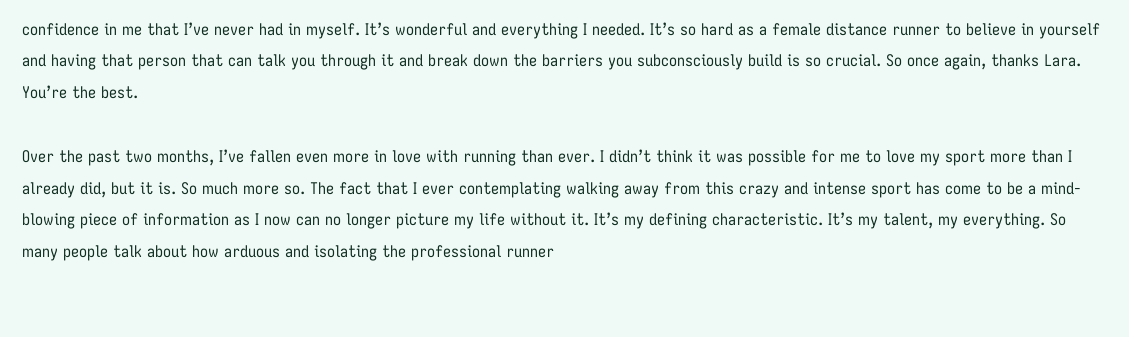confidence in me that I’ve never had in myself. It’s wonderful and everything I needed. It’s so hard as a female distance runner to believe in yourself and having that person that can talk you through it and break down the barriers you subconsciously build is so crucial. So once again, thanks Lara. You’re the best.

Over the past two months, I’ve fallen even more in love with running than ever. I didn’t think it was possible for me to love my sport more than I already did, but it is. So much more so. The fact that I ever contemplating walking away from this crazy and intense sport has come to be a mind-blowing piece of information as I now can no longer picture my life without it. It’s my defining characteristic. It’s my talent, my everything. So many people talk about how arduous and isolating the professional runner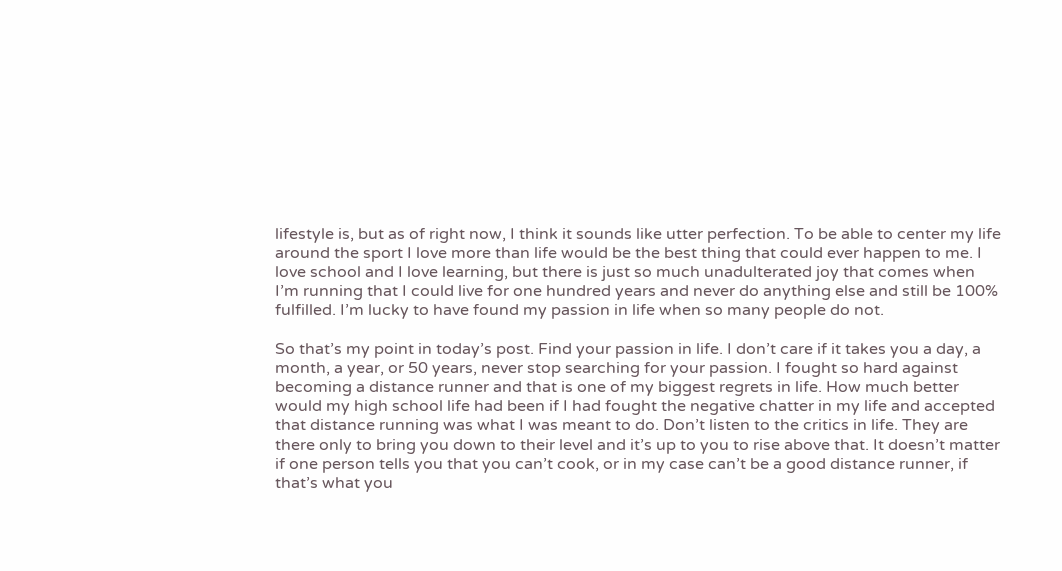lifestyle is, but as of right now, I think it sounds like utter perfection. To be able to center my life around the sport I love more than life would be the best thing that could ever happen to me. I love school and I love learning, but there is just so much unadulterated joy that comes when I’m running that I could live for one hundred years and never do anything else and still be 100% fulfilled. I’m lucky to have found my passion in life when so many people do not.

So that’s my point in today’s post. Find your passion in life. I don’t care if it takes you a day, a month, a year, or 50 years, never stop searching for your passion. I fought so hard against becoming a distance runner and that is one of my biggest regrets in life. How much better would my high school life had been if I had fought the negative chatter in my life and accepted that distance running was what I was meant to do. Don’t listen to the critics in life. They are there only to bring you down to their level and it’s up to you to rise above that. It doesn’t matter if one person tells you that you can’t cook, or in my case can’t be a good distance runner, if that’s what you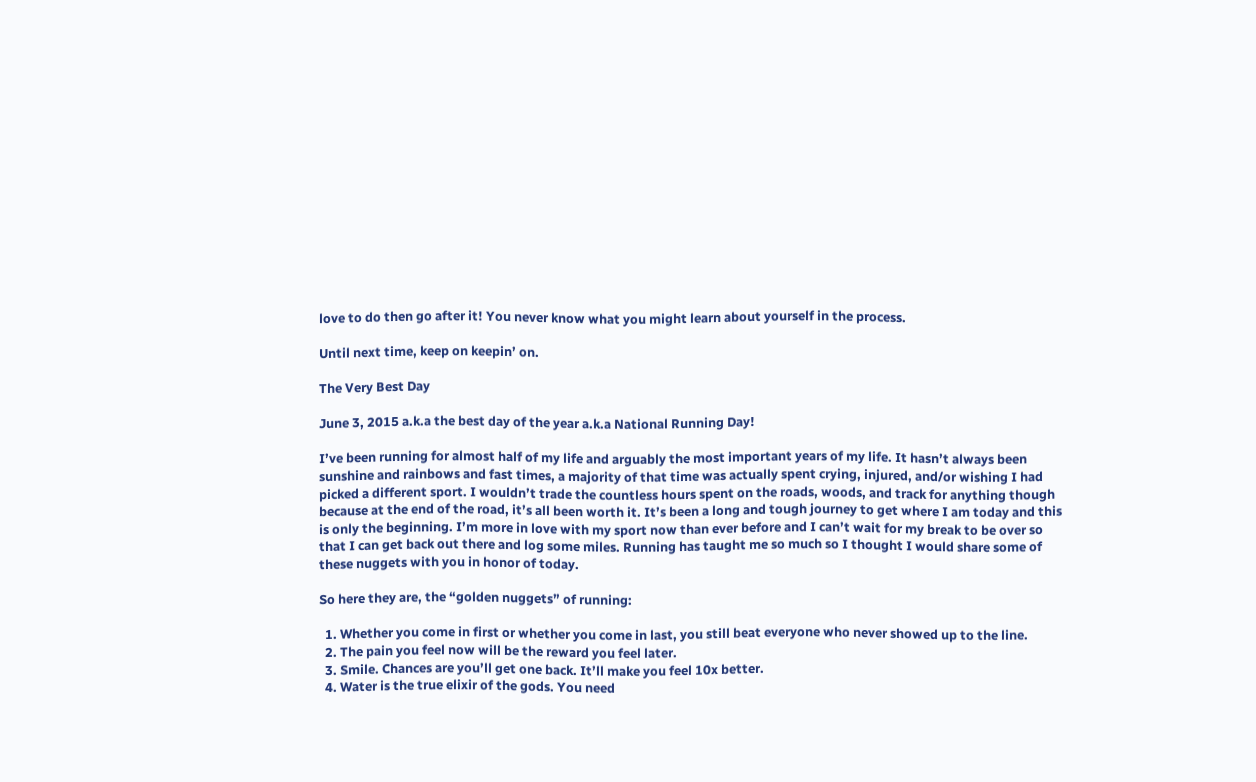love to do then go after it! You never know what you might learn about yourself in the process.

Until next time, keep on keepin’ on.

The Very Best Day

June 3, 2015 a.k.a the best day of the year a.k.a National Running Day!

I’ve been running for almost half of my life and arguably the most important years of my life. It hasn’t always been sunshine and rainbows and fast times, a majority of that time was actually spent crying, injured, and/or wishing I had picked a different sport. I wouldn’t trade the countless hours spent on the roads, woods, and track for anything though because at the end of the road, it’s all been worth it. It’s been a long and tough journey to get where I am today and this is only the beginning. I’m more in love with my sport now than ever before and I can’t wait for my break to be over so that I can get back out there and log some miles. Running has taught me so much so I thought I would share some of these nuggets with you in honor of today.

So here they are, the “golden nuggets” of running:

  1. Whether you come in first or whether you come in last, you still beat everyone who never showed up to the line.
  2. The pain you feel now will be the reward you feel later.
  3. Smile. Chances are you’ll get one back. It’ll make you feel 10x better.
  4. Water is the true elixir of the gods. You need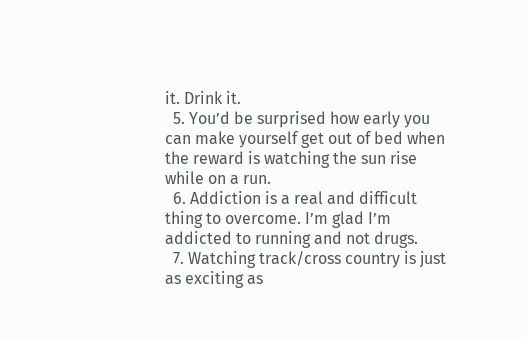it. Drink it.
  5. You’d be surprised how early you can make yourself get out of bed when the reward is watching the sun rise while on a run.
  6. Addiction is a real and difficult thing to overcome. I’m glad I’m addicted to running and not drugs.
  7. Watching track/cross country is just as exciting as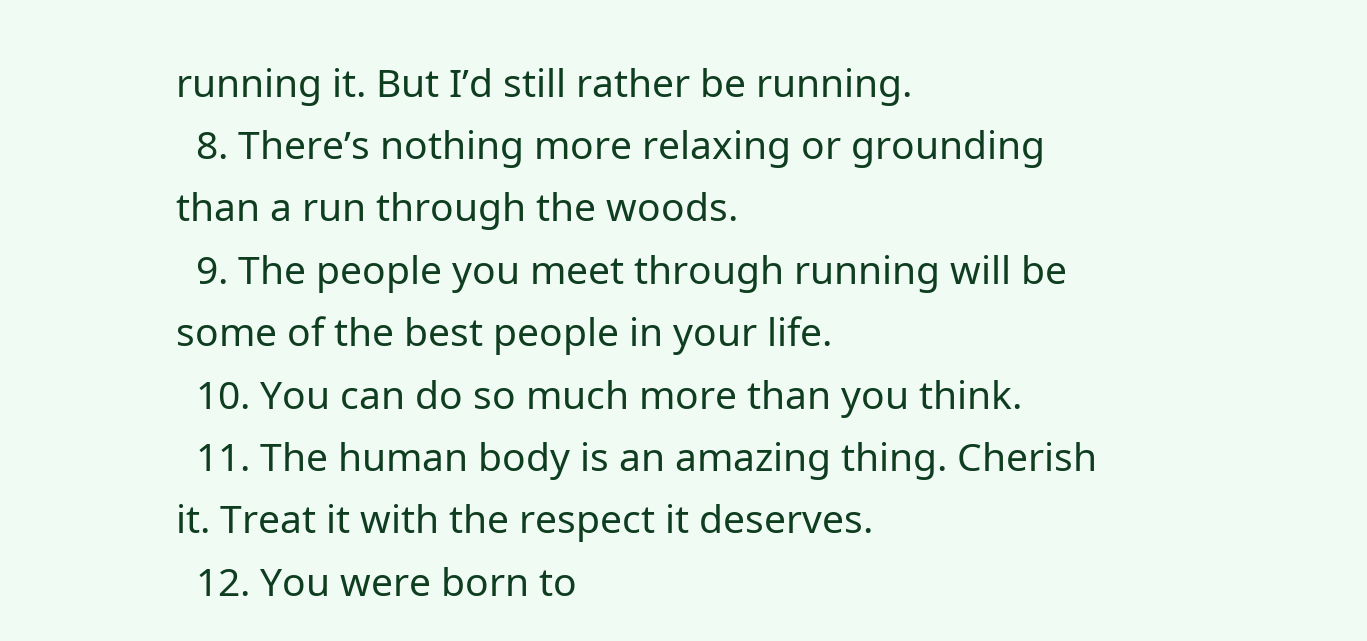running it. But I’d still rather be running.
  8. There’s nothing more relaxing or grounding than a run through the woods.
  9. The people you meet through running will be some of the best people in your life.
  10. You can do so much more than you think.
  11. The human body is an amazing thing. Cherish it. Treat it with the respect it deserves.
  12. You were born to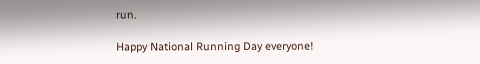run.

Happy National Running Day everyone!